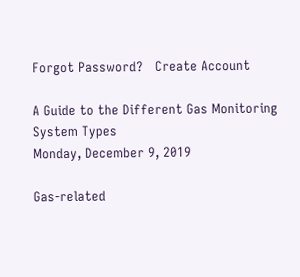Forgot Password?   Create Account

A Guide to the Different Gas Monitoring System Types
Monday, December 9, 2019

Gas-related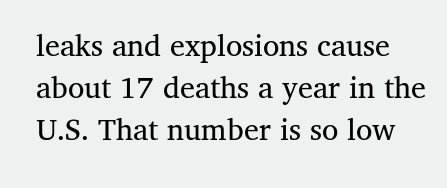leaks and explosions cause about 17 deaths a year in the U.S. That number is so low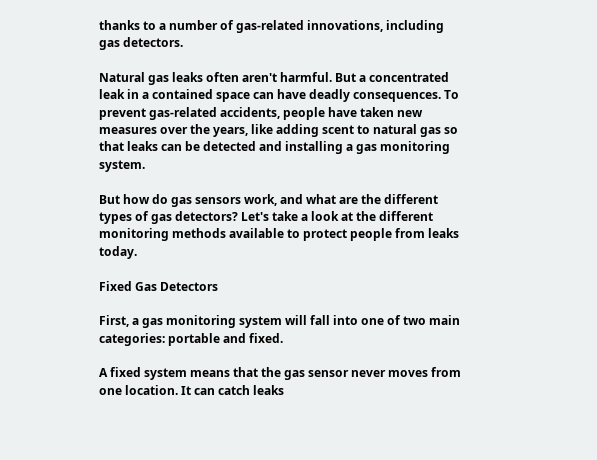thanks to a number of gas-related innovations, including gas detectors.

Natural gas leaks often aren't harmful. But a concentrated leak in a contained space can have deadly consequences. To prevent gas-related accidents, people have taken new measures over the years, like adding scent to natural gas so that leaks can be detected and installing a gas monitoring system.

But how do gas sensors work, and what are the different types of gas detectors? Let's take a look at the different monitoring methods available to protect people from leaks today.

Fixed Gas Detectors

First, a gas monitoring system will fall into one of two main categories: portable and fixed.

A fixed system means that the gas sensor never moves from one location. It can catch leaks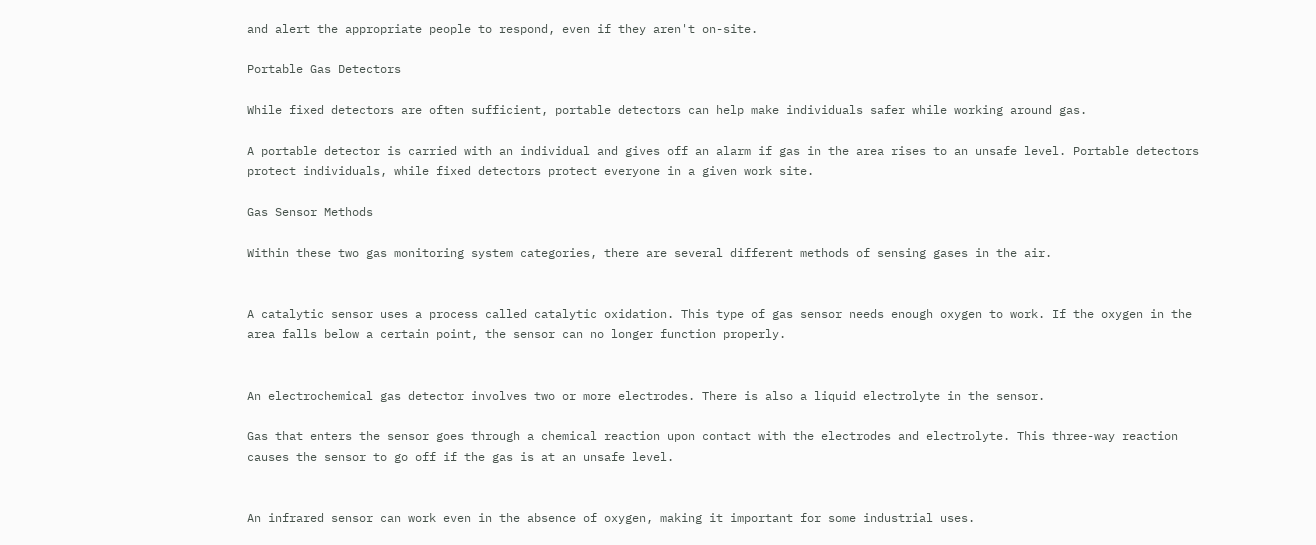and alert the appropriate people to respond, even if they aren't on-site.

Portable Gas Detectors

While fixed detectors are often sufficient, portable detectors can help make individuals safer while working around gas.

A portable detector is carried with an individual and gives off an alarm if gas in the area rises to an unsafe level. Portable detectors protect individuals, while fixed detectors protect everyone in a given work site.

Gas Sensor Methods

Within these two gas monitoring system categories, there are several different methods of sensing gases in the air.


A catalytic sensor uses a process called catalytic oxidation. This type of gas sensor needs enough oxygen to work. If the oxygen in the area falls below a certain point, the sensor can no longer function properly.


An electrochemical gas detector involves two or more electrodes. There is also a liquid electrolyte in the sensor.

Gas that enters the sensor goes through a chemical reaction upon contact with the electrodes and electrolyte. This three-way reaction causes the sensor to go off if the gas is at an unsafe level.


An infrared sensor can work even in the absence of oxygen, making it important for some industrial uses.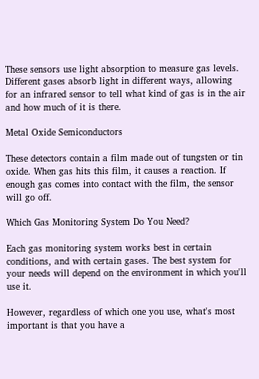These sensors use light absorption to measure gas levels. Different gases absorb light in different ways, allowing for an infrared sensor to tell what kind of gas is in the air and how much of it is there.

Metal Oxide Semiconductors

These detectors contain a film made out of tungsten or tin oxide. When gas hits this film, it causes a reaction. If enough gas comes into contact with the film, the sensor will go off.

Which Gas Monitoring System Do You Need?

Each gas monitoring system works best in certain conditions, and with certain gases. The best system for your needs will depend on the environment in which you'll use it.

However, regardless of which one you use, what's most important is that you have a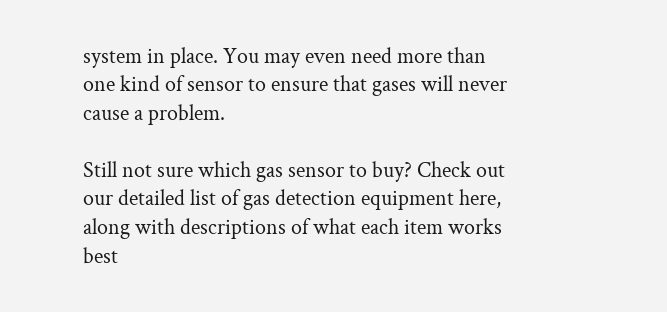system in place. You may even need more than one kind of sensor to ensure that gases will never cause a problem.

Still not sure which gas sensor to buy? Check out our detailed list of gas detection equipment here, along with descriptions of what each item works best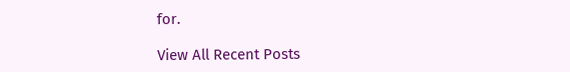for.

View All Recent Posts